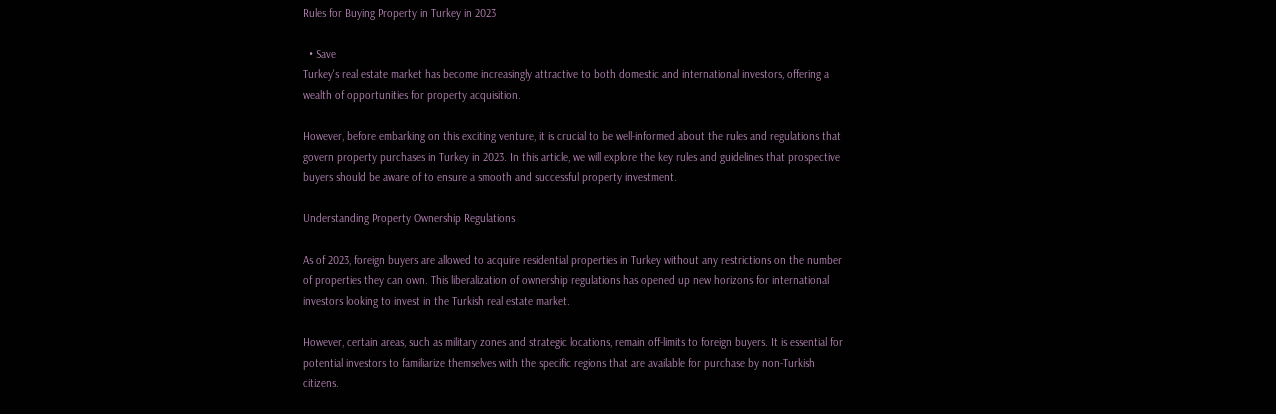Rules for Buying Property in Turkey in 2023

  • Save
Turkey's real estate market has become increasingly attractive to both domestic and international investors, offering a wealth of opportunities for property acquisition.

However, before embarking on this exciting venture, it is crucial to be well-informed about the rules and regulations that govern property purchases in Turkey in 2023. In this article, we will explore the key rules and guidelines that prospective buyers should be aware of to ensure a smooth and successful property investment.

Understanding Property Ownership Regulations

As of 2023, foreign buyers are allowed to acquire residential properties in Turkey without any restrictions on the number of properties they can own. This liberalization of ownership regulations has opened up new horizons for international investors looking to invest in the Turkish real estate market.

However, certain areas, such as military zones and strategic locations, remain off-limits to foreign buyers. It is essential for potential investors to familiarize themselves with the specific regions that are available for purchase by non-Turkish citizens.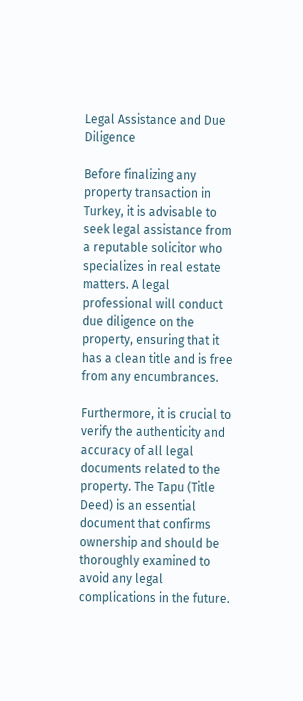Legal Assistance and Due Diligence

Before finalizing any property transaction in Turkey, it is advisable to seek legal assistance from a reputable solicitor who specializes in real estate matters. A legal professional will conduct due diligence on the property, ensuring that it has a clean title and is free from any encumbrances.

Furthermore, it is crucial to verify the authenticity and accuracy of all legal documents related to the property. The Tapu (Title Deed) is an essential document that confirms ownership and should be thoroughly examined to avoid any legal complications in the future.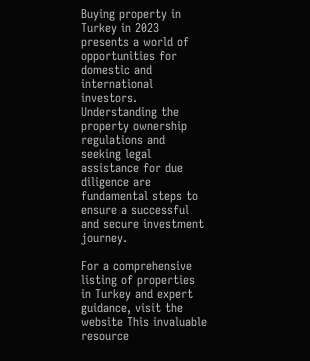Buying property in Turkey in 2023 presents a world of opportunities for domestic and international investors. Understanding the property ownership regulations and seeking legal assistance for due diligence are fundamental steps to ensure a successful and secure investment journey.

For a comprehensive listing of properties in Turkey and expert guidance, visit the website This invaluable resource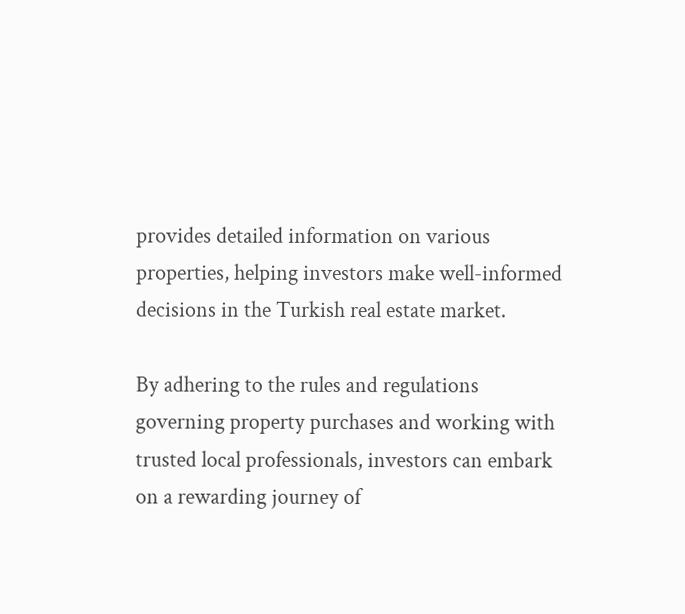provides detailed information on various properties, helping investors make well-informed decisions in the Turkish real estate market.

By adhering to the rules and regulations governing property purchases and working with trusted local professionals, investors can embark on a rewarding journey of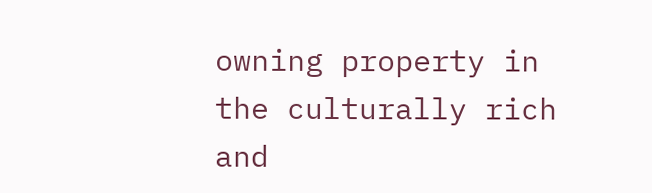owning property in the culturally rich and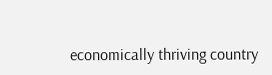economically thriving country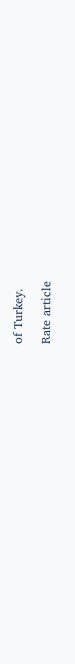of Turkey.

Rate article